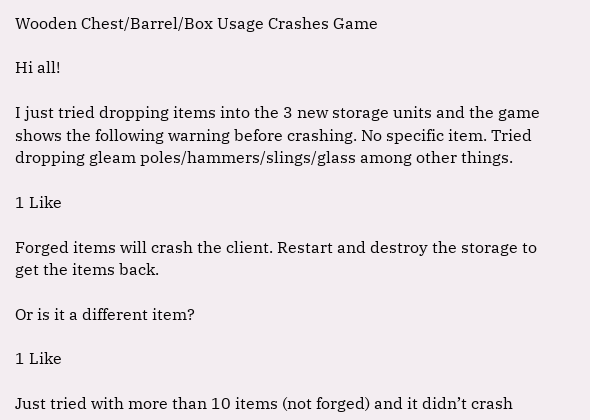Wooden Chest/Barrel/Box Usage Crashes Game

Hi all!

I just tried dropping items into the 3 new storage units and the game shows the following warning before crashing. No specific item. Tried dropping gleam poles/hammers/slings/glass among other things.

1 Like

Forged items will crash the client. Restart and destroy the storage to get the items back.

Or is it a different item?

1 Like

Just tried with more than 10 items (not forged) and it didn’t crash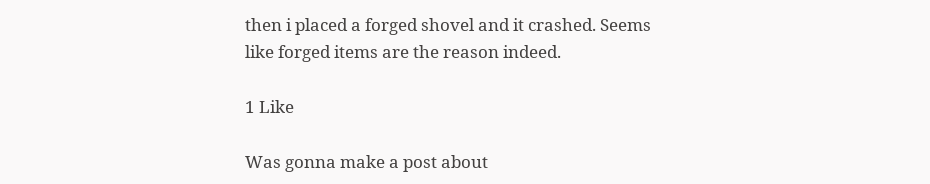then i placed a forged shovel and it crashed. Seems like forged items are the reason indeed.

1 Like

Was gonna make a post about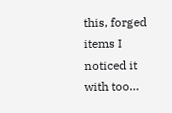this, forged items I noticed it with too…